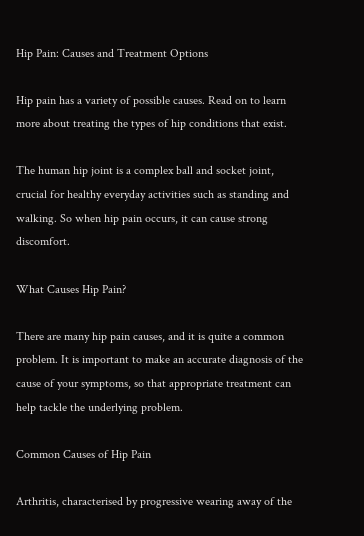Hip Pain: Causes and Treatment Options

Hip pain has a variety of possible causes. Read on to learn more about treating the types of hip conditions that exist.

The human hip joint is a complex ball and socket joint, crucial for healthy everyday activities such as standing and walking. So when hip pain occurs, it can cause strong discomfort.

What Causes Hip Pain?

There are many hip pain causes, and it is quite a common problem. It is important to make an accurate diagnosis of the cause of your symptoms, so that appropriate treatment can help tackle the underlying problem.

Common Causes of Hip Pain

Arthritis, characterised by progressive wearing away of the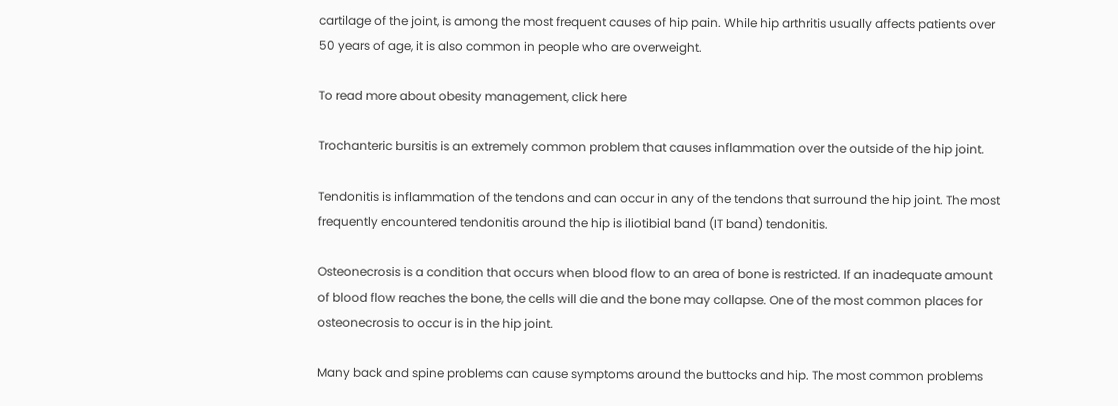cartilage of the joint, is among the most frequent causes of hip pain. While hip arthritis usually affects patients over 50 years of age, it is also common in people who are overweight.

To read more about obesity management, click here

Trochanteric bursitis is an extremely common problem that causes inflammation over the outside of the hip joint.

Tendonitis is inflammation of the tendons and can occur in any of the tendons that surround the hip joint. The most frequently encountered tendonitis around the hip is iliotibial band (IT band) tendonitis.

Osteonecrosis is a condition that occurs when blood flow to an area of bone is restricted. If an inadequate amount of blood flow reaches the bone, the cells will die and the bone may collapse. One of the most common places for osteonecrosis to occur is in the hip joint.

Many back and spine problems can cause symptoms around the buttocks and hip. The most common problems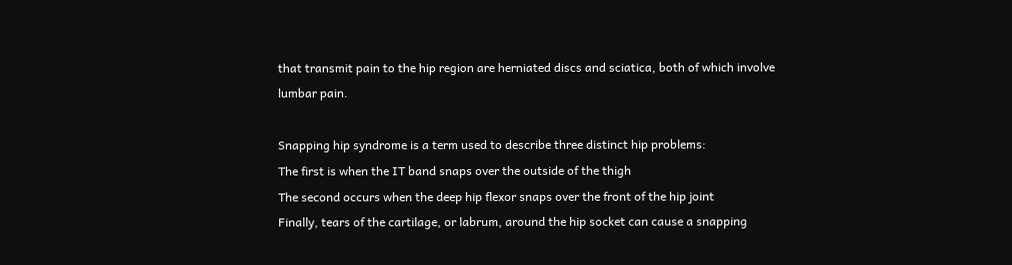that transmit pain to the hip region are herniated discs and sciatica, both of which involve lumbar pain.

Snapping hip syndrome is a term used to describe three distinct hip problems:
The first is when the IT band snaps over the outside of the thigh
The second occurs when the deep hip flexor snaps over the front of the hip joint
Finally, tears of the cartilage, or labrum, around the hip socket can cause a snapping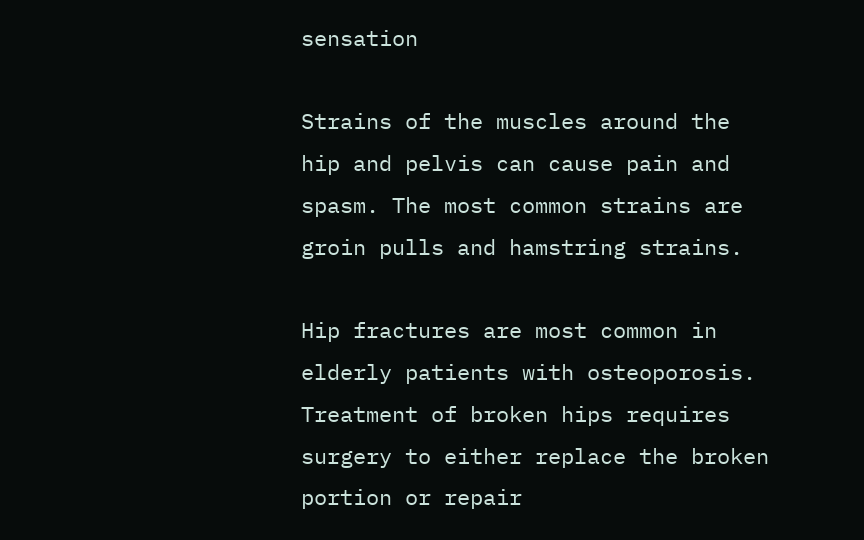sensation

Strains of the muscles around the hip and pelvis can cause pain and spasm. The most common strains are groin pulls and hamstring strains.

Hip fractures are most common in elderly patients with osteoporosis. Treatment of broken hips requires surgery to either replace the broken portion or repair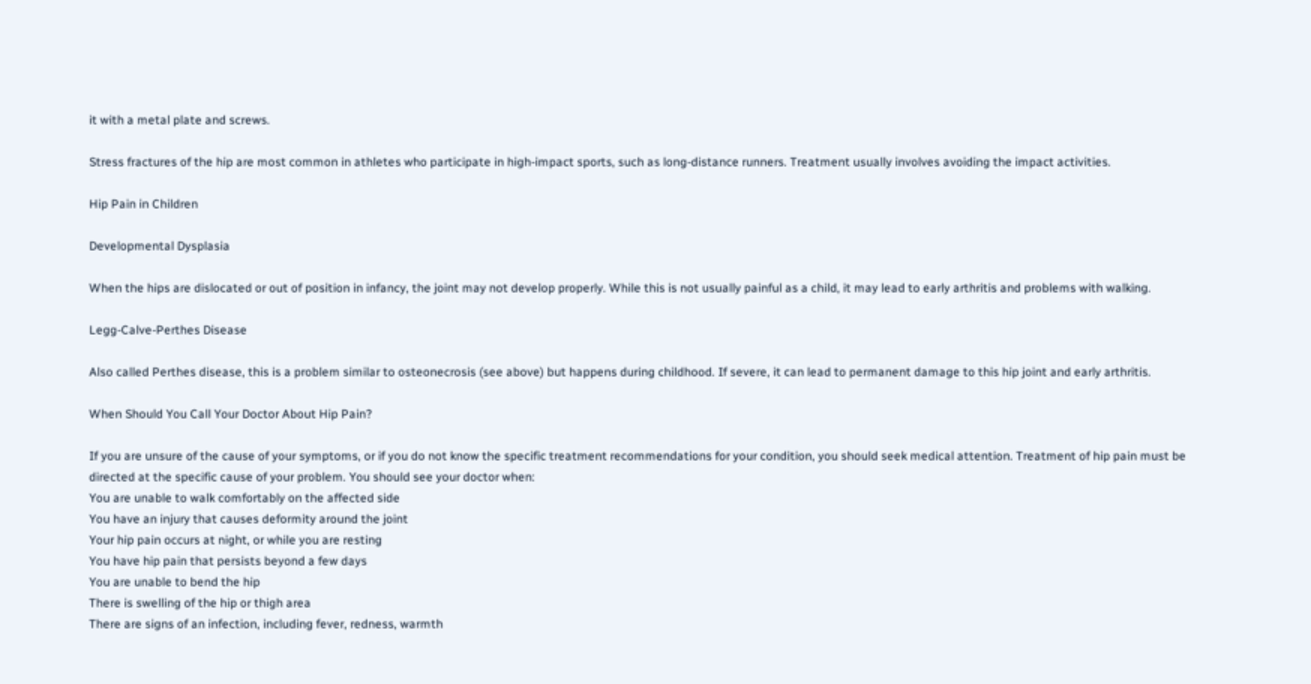it with a metal plate and screws.

Stress fractures of the hip are most common in athletes who participate in high-impact sports, such as long-distance runners. Treatment usually involves avoiding the impact activities.

Hip Pain in Children

Developmental Dysplasia

When the hips are dislocated or out of position in infancy, the joint may not develop properly. While this is not usually painful as a child, it may lead to early arthritis and problems with walking.

Legg-Calve-Perthes Disease

Also called Perthes disease, this is a problem similar to osteonecrosis (see above) but happens during childhood. If severe, it can lead to permanent damage to this hip joint and early arthritis.

When Should You Call Your Doctor About Hip Pain?

If you are unsure of the cause of your symptoms, or if you do not know the specific treatment recommendations for your condition, you should seek medical attention. Treatment of hip pain must be directed at the specific cause of your problem. You should see your doctor when:
You are unable to walk comfortably on the affected side
You have an injury that causes deformity around the joint
Your hip pain occurs at night, or while you are resting
You have hip pain that persists beyond a few days
You are unable to bend the hip
There is swelling of the hip or thigh area
There are signs of an infection, including fever, redness, warmth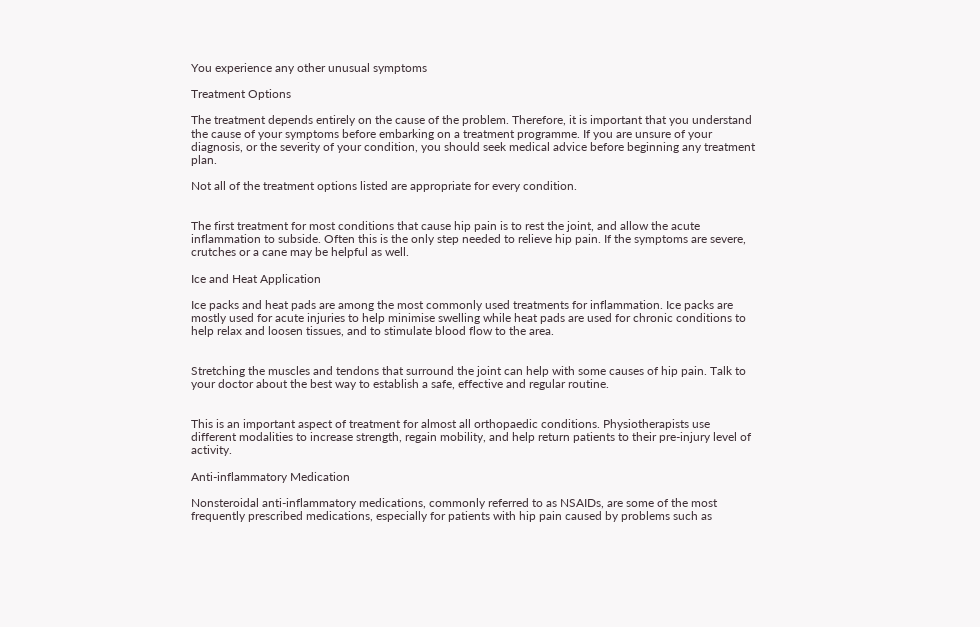You experience any other unusual symptoms

Treatment Options

The treatment depends entirely on the cause of the problem. Therefore, it is important that you understand the cause of your symptoms before embarking on a treatment programme. If you are unsure of your diagnosis, or the severity of your condition, you should seek medical advice before beginning any treatment plan.

Not all of the treatment options listed are appropriate for every condition.


The first treatment for most conditions that cause hip pain is to rest the joint, and allow the acute inflammation to subside. Often this is the only step needed to relieve hip pain. If the symptoms are severe, crutches or a cane may be helpful as well.

Ice and Heat Application

Ice packs and heat pads are among the most commonly used treatments for inflammation. Ice packs are mostly used for acute injuries to help minimise swelling while heat pads are used for chronic conditions to help relax and loosen tissues, and to stimulate blood flow to the area.


Stretching the muscles and tendons that surround the joint can help with some causes of hip pain. Talk to your doctor about the best way to establish a safe, effective and regular routine.


This is an important aspect of treatment for almost all orthopaedic conditions. Physiotherapists use different modalities to increase strength, regain mobility, and help return patients to their pre-injury level of activity.

Anti-inflammatory Medication

Nonsteroidal anti-inflammatory medications, commonly referred to as NSAIDs, are some of the most frequently prescribed medications, especially for patients with hip pain caused by problems such as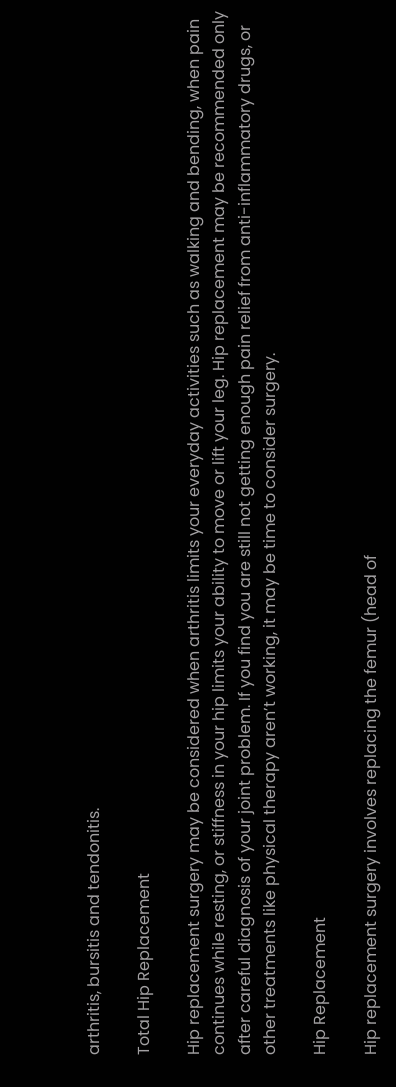arthritis, bursitis and tendonitis.

Total Hip Replacement

Hip replacement surgery may be considered when arthritis limits your everyday activities such as walking and bending, when pain continues while resting, or stiffness in your hip limits your ability to move or lift your leg. Hip replacement may be recommended only after careful diagnosis of your joint problem. If you find you are still not getting enough pain relief from anti-inflammatory drugs, or other treatments like physical therapy aren’t working, it may be time to consider surgery.

Hip Replacement

Hip replacement surgery involves replacing the femur (head of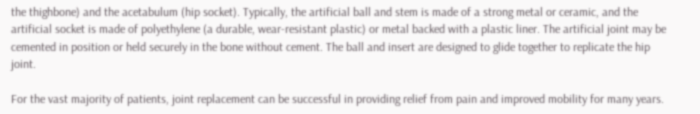the thighbone) and the acetabulum (hip socket). Typically, the artificial ball and stem is made of a strong metal or ceramic, and the artificial socket is made of polyethylene (a durable, wear-resistant plastic) or metal backed with a plastic liner. The artificial joint may be cemented in position or held securely in the bone without cement. The ball and insert are designed to glide together to replicate the hip joint.

For the vast majority of patients, joint replacement can be successful in providing relief from pain and improved mobility for many years.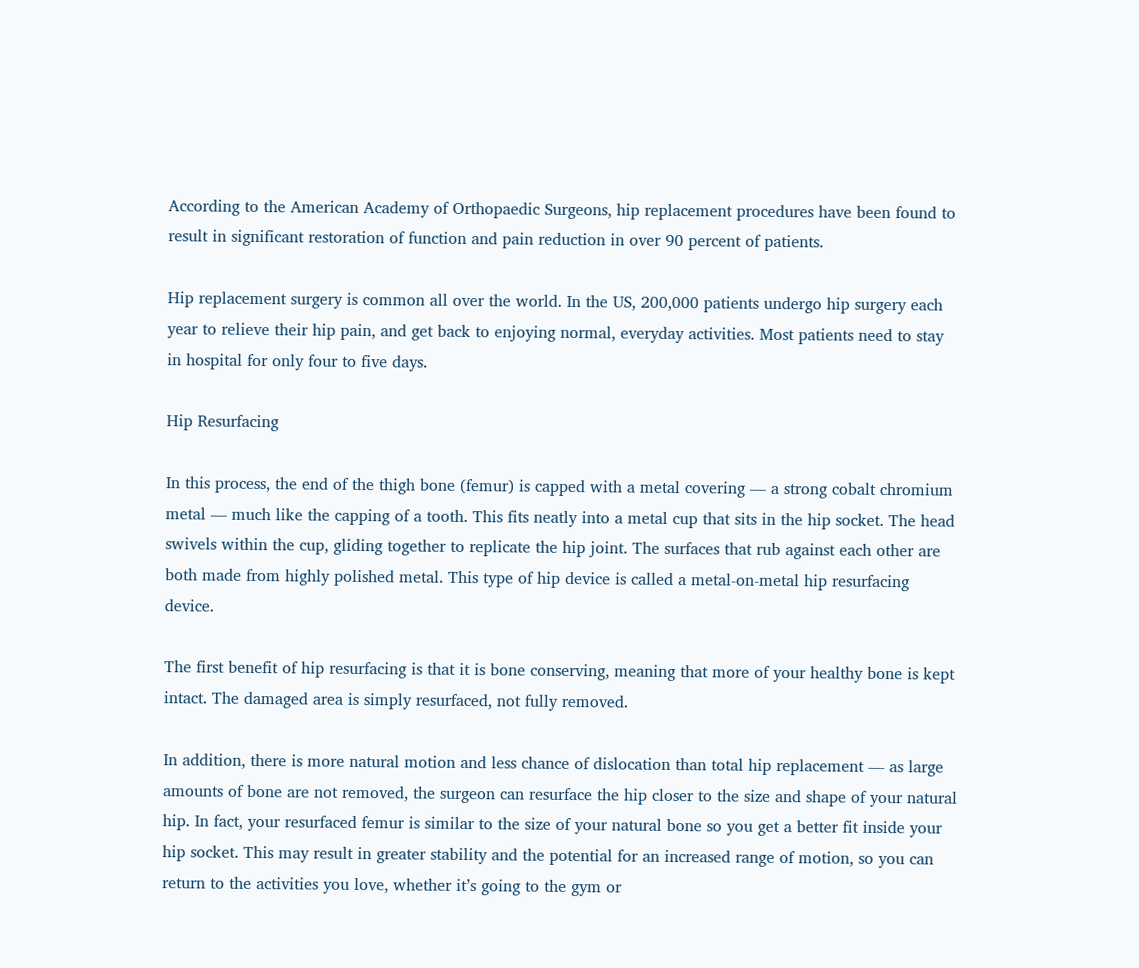According to the American Academy of Orthopaedic Surgeons, hip replacement procedures have been found to result in significant restoration of function and pain reduction in over 90 percent of patients.

Hip replacement surgery is common all over the world. In the US, 200,000 patients undergo hip surgery each year to relieve their hip pain, and get back to enjoying normal, everyday activities. Most patients need to stay in hospital for only four to five days.

Hip Resurfacing

In this process, the end of the thigh bone (femur) is capped with a metal covering — a strong cobalt chromium metal — much like the capping of a tooth. This fits neatly into a metal cup that sits in the hip socket. The head swivels within the cup, gliding together to replicate the hip joint. The surfaces that rub against each other are both made from highly polished metal. This type of hip device is called a metal-on-metal hip resurfacing device.

The first benefit of hip resurfacing is that it is bone conserving, meaning that more of your healthy bone is kept intact. The damaged area is simply resurfaced, not fully removed.

In addition, there is more natural motion and less chance of dislocation than total hip replacement — as large amounts of bone are not removed, the surgeon can resurface the hip closer to the size and shape of your natural hip. In fact, your resurfaced femur is similar to the size of your natural bone so you get a better fit inside your hip socket. This may result in greater stability and the potential for an increased range of motion, so you can return to the activities you love, whether it’s going to the gym or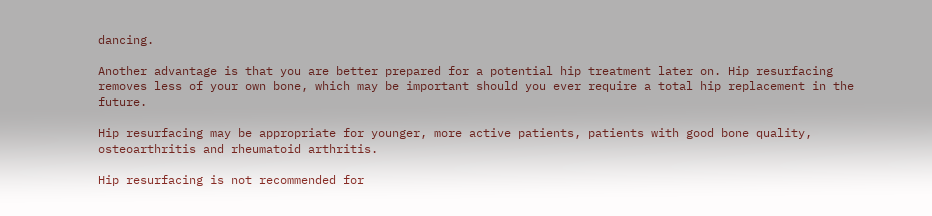dancing.

Another advantage is that you are better prepared for a potential hip treatment later on. Hip resurfacing removes less of your own bone, which may be important should you ever require a total hip replacement in the future.

Hip resurfacing may be appropriate for younger, more active patients, patients with good bone quality, osteoarthritis and rheumatoid arthritis.

Hip resurfacing is not recommended for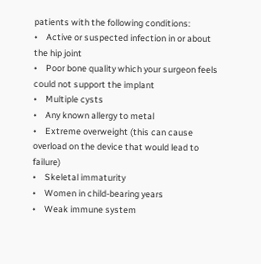patients with the following conditions:
•    Active or suspected infection in or about the hip joint
•    Poor bone quality which your surgeon feels could not support the implant
•    Multiple cysts
•    Any known allergy to metal
•    Extreme overweight (this can cause overload on the device that would lead to failure)
•    Skeletal immaturity
•    Women in child-bearing years
•    Weak immune system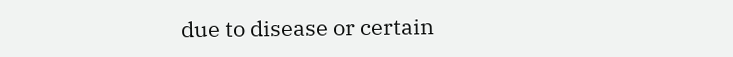due to disease or certain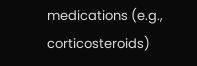medications (e.g., corticosteroids)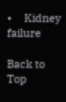•    Kidney failure

Back to Top